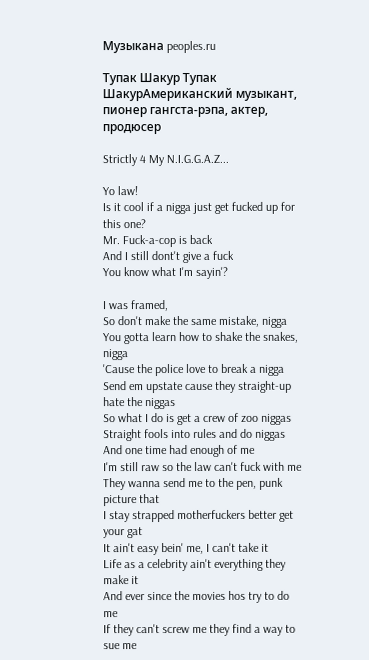Музыкана peoples.ru

Тупак Шакур Тупак ШакурАмериканский музыкант, пионер гангста-рэпа, актер, продюсер

Strictly 4 My N.I.G.G.A.Z...

Yo law!
Is it cool if a nigga just get fucked up for this one?
Mr. Fuck-a-cop is back
And I still dont't give a fuck
You know what I'm sayin'?

I was framed,
So don't make the same mistake, nigga
You gotta learn how to shake the snakes, nigga
'Cause the police love to break a nigga
Send em upstate cause they straight-up hate the niggas
So what I do is get a crew of zoo niggas
Straight fools into rules and do niggas
And one time had enough of me
I'm still raw so the law can't fuck with me
They wanna send me to the pen, punk picture that
I stay strapped motherfuckers better get your gat
It ain't easy bein' me, I can't take it
Life as a celebrity ain't everything they make it
And ever since the movies hos try to do me
If they can't screw me they find a way to sue me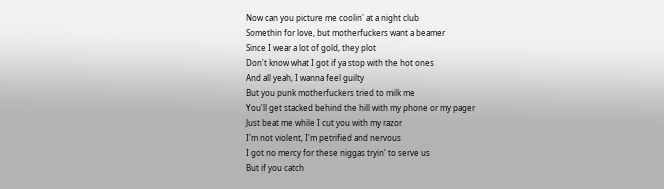Now can you picture me coolin' at a night club
Somethin for love, but motherfuckers want a beamer
Since I wear a lot of gold, they plot
Don't know what I got if ya stop with the hot ones
And all yeah, I wanna feel guilty
But you punk motherfuckers tried to milk me
You'll get stacked behind the hill with my phone or my pager
Just beat me while I cut you with my razor
I'm not violent, I'm petrified and nervous
I got no mercy for these niggas tryin' to serve us
But if you catch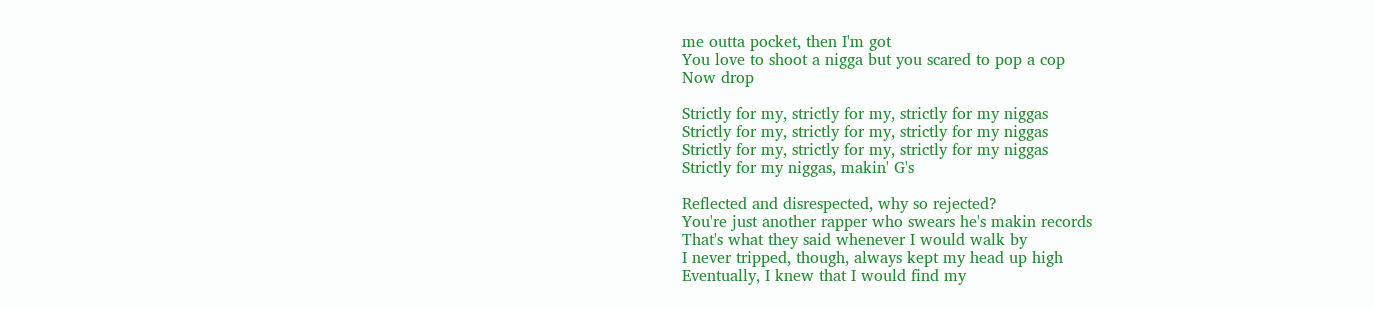me outta pocket, then I'm got
You love to shoot a nigga but you scared to pop a cop
Now drop

Strictly for my, strictly for my, strictly for my niggas
Strictly for my, strictly for my, strictly for my niggas
Strictly for my, strictly for my, strictly for my niggas
Strictly for my niggas, makin' G's

Reflected and disrespected, why so rejected?
You're just another rapper who swears he's makin records
That's what they said whenever I would walk by
I never tripped, though, always kept my head up high
Eventually, I knew that I would find my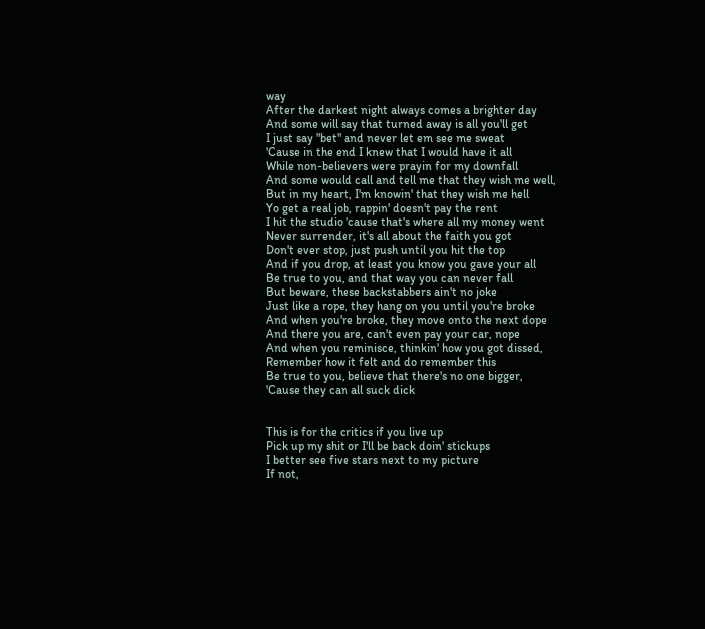way
After the darkest night always comes a brighter day
And some will say that turned away is all you'll get
I just say "bet" and never let em see me sweat
'Cause in the end I knew that I would have it all
While non-believers were prayin for my downfall
And some would call and tell me that they wish me well,
But in my heart, I'm knowin' that they wish me hell
Yo get a real job, rappin' doesn't pay the rent
I hit the studio 'cause that's where all my money went
Never surrender, it's all about the faith you got
Don't ever stop, just push until you hit the top
And if you drop, at least you know you gave your all
Be true to you, and that way you can never fall
But beware, these backstabbers ain't no joke
Just like a rope, they hang on you until you're broke
And when you're broke, they move onto the next dope
And there you are, can't even pay your car, nope
And when you reminisce, thinkin' how you got dissed,
Remember how it felt and do remember this
Be true to you, believe that there's no one bigger,
'Cause they can all suck dick


This is for the critics if you live up
Pick up my shit or I'll be back doin' stickups
I better see five stars next to my picture
If not,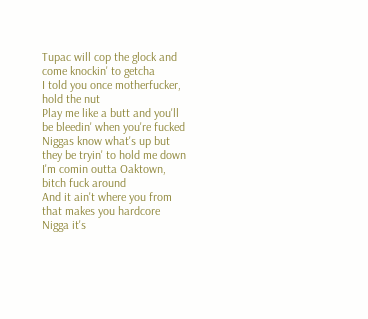Tupac will cop the glock and come knockin' to getcha
I told you once motherfucker, hold the nut
Play me like a butt and you'll be bleedin' when you're fucked
Niggas know what's up but they be tryin' to hold me down
I'm comin outta Oaktown, bitch fuck around
And it ain't where you from that makes you hardcore
Nigga it's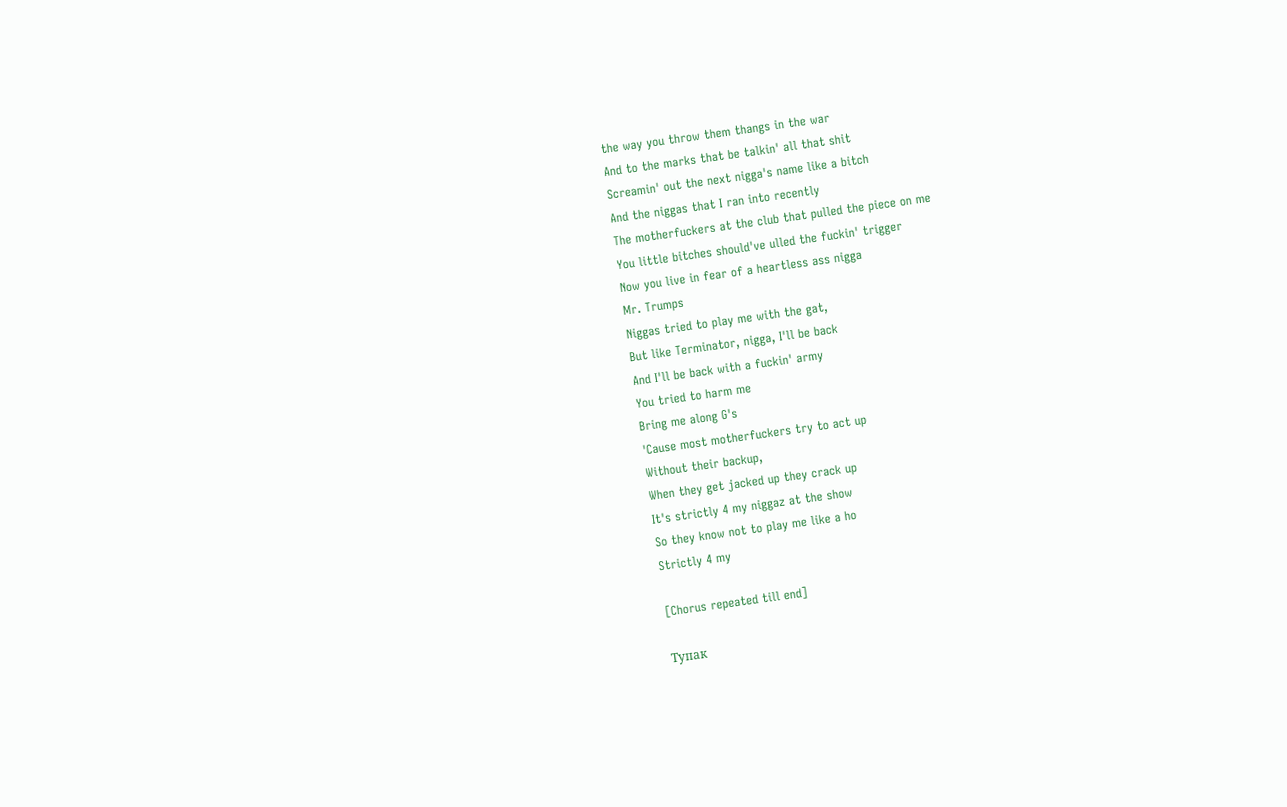the way you throw them thangs in the war
And to the marks that be talkin' all that shit
Screamin' out the next nigga's name like a bitch
And the niggas that I ran into recently
The motherfuckers at the club that pulled the piece on me
You little bitches should've ulled the fuckin' trigger
Now you live in fear of a heartless ass nigga
Mr. Trumps
Niggas tried to play me with the gat,
But like Terminator, nigga, I'll be back
And I'll be back with a fuckin' army
You tried to harm me
Bring me along G's
'Cause most motherfuckers try to act up
Without their backup,
When they get jacked up they crack up
It's strictly 4 my niggaz at the show
So they know not to play me like a ho
Strictly 4 my

[Chorus repeated till end]

Тупак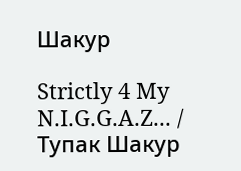Шакур

Strictly 4 My N.I.G.G.A.Z... / Тупак Шакур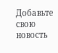Добавьте свою новость